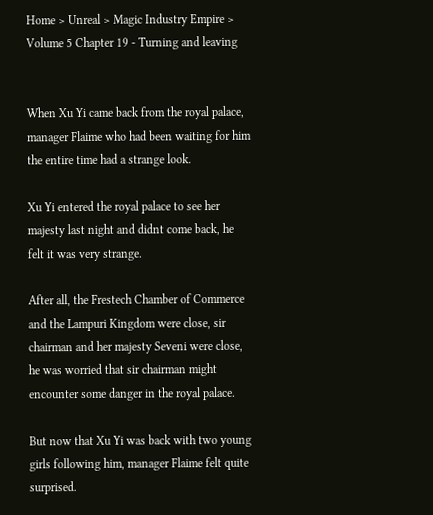Home > Unreal > Magic Industry Empire > Volume 5 Chapter 19 - Turning and leaving


When Xu Yi came back from the royal palace, manager Flaime who had been waiting for him the entire time had a strange look.

Xu Yi entered the royal palace to see her majesty last night and didnt come back, he felt it was very strange.

After all, the Frestech Chamber of Commerce and the Lampuri Kingdom were close, sir chairman and her majesty Seveni were close, he was worried that sir chairman might encounter some danger in the royal palace.

But now that Xu Yi was back with two young girls following him, manager Flaime felt quite surprised.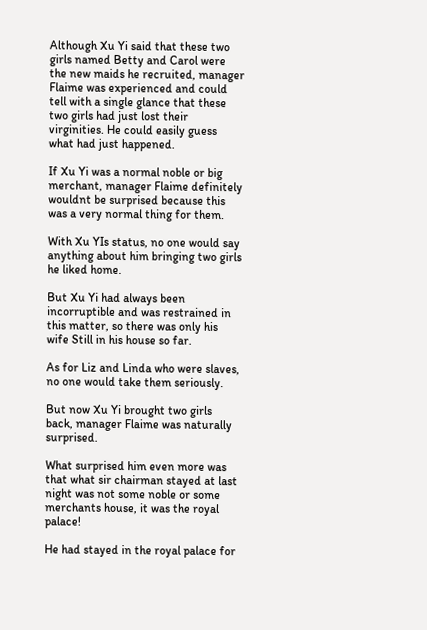Although Xu Yi said that these two girls named Betty and Carol were the new maids he recruited, manager Flaime was experienced and could tell with a single glance that these two girls had just lost their virginities. He could easily guess what had just happened.

If Xu Yi was a normal noble or big merchant, manager Flaime definitely wouldnt be surprised because this was a very normal thing for them.

With Xu YIs status, no one would say anything about him bringing two girls he liked home.

But Xu Yi had always been incorruptible and was restrained in this matter, so there was only his wife Still in his house so far.

As for Liz and Linda who were slaves, no one would take them seriously.

But now Xu Yi brought two girls back, manager Flaime was naturally surprised.

What surprised him even more was that what sir chairman stayed at last night was not some noble or some merchants house, it was the royal palace!

He had stayed in the royal palace for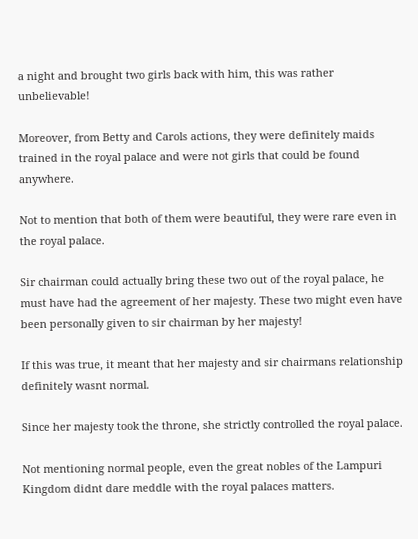a night and brought two girls back with him, this was rather unbelievable!

Moreover, from Betty and Carols actions, they were definitely maids trained in the royal palace and were not girls that could be found anywhere.

Not to mention that both of them were beautiful, they were rare even in the royal palace.

Sir chairman could actually bring these two out of the royal palace, he must have had the agreement of her majesty. These two might even have been personally given to sir chairman by her majesty!

If this was true, it meant that her majesty and sir chairmans relationship definitely wasnt normal.

Since her majesty took the throne, she strictly controlled the royal palace.

Not mentioning normal people, even the great nobles of the Lampuri Kingdom didnt dare meddle with the royal palaces matters.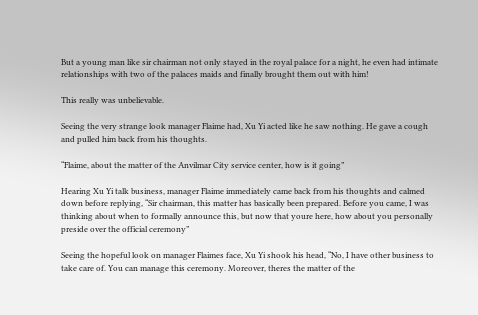But a young man like sir chairman not only stayed in the royal palace for a night, he even had intimate relationships with two of the palaces maids and finally brought them out with him!

This really was unbelievable.

Seeing the very strange look manager Flaime had, Xu Yi acted like he saw nothing. He gave a cough and pulled him back from his thoughts.

“Flaime, about the matter of the Anvilmar City service center, how is it going”

Hearing Xu Yi talk business, manager Flaime immediately came back from his thoughts and calmed down before replying, “Sir chairman, this matter has basically been prepared. Before you came, I was thinking about when to formally announce this, but now that youre here, how about you personally preside over the official ceremony”

Seeing the hopeful look on manager Flaimes face, Xu Yi shook his head, “No, I have other business to take care of. You can manage this ceremony. Moreover, theres the matter of the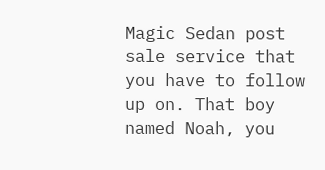Magic Sedan post sale service that you have to follow up on. That boy named Noah, you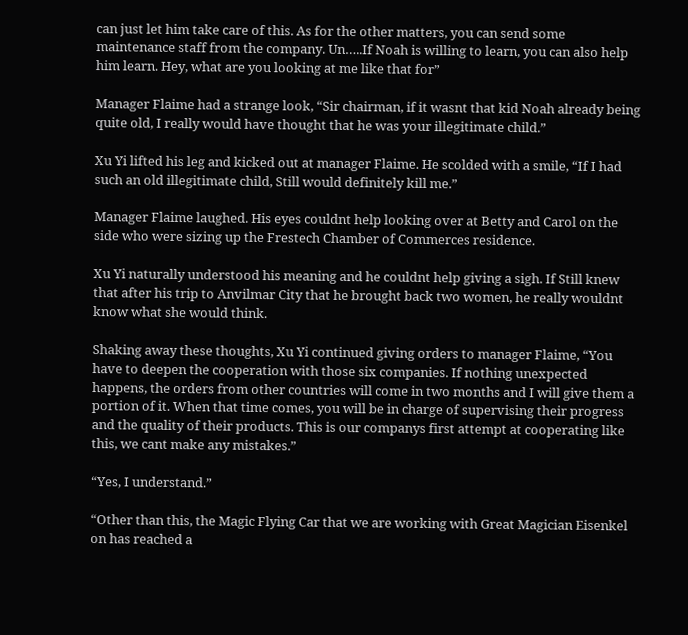can just let him take care of this. As for the other matters, you can send some maintenance staff from the company. Un…..If Noah is willing to learn, you can also help him learn. Hey, what are you looking at me like that for”

Manager Flaime had a strange look, “Sir chairman, if it wasnt that kid Noah already being quite old, I really would have thought that he was your illegitimate child.”

Xu Yi lifted his leg and kicked out at manager Flaime. He scolded with a smile, “If I had such an old illegitimate child, Still would definitely kill me.”

Manager Flaime laughed. His eyes couldnt help looking over at Betty and Carol on the side who were sizing up the Frestech Chamber of Commerces residence.

Xu Yi naturally understood his meaning and he couldnt help giving a sigh. If Still knew that after his trip to Anvilmar City that he brought back two women, he really wouldnt know what she would think.

Shaking away these thoughts, Xu Yi continued giving orders to manager Flaime, “You have to deepen the cooperation with those six companies. If nothing unexpected happens, the orders from other countries will come in two months and I will give them a portion of it. When that time comes, you will be in charge of supervising their progress and the quality of their products. This is our companys first attempt at cooperating like this, we cant make any mistakes.”

“Yes, I understand.”

“Other than this, the Magic Flying Car that we are working with Great Magician Eisenkel on has reached a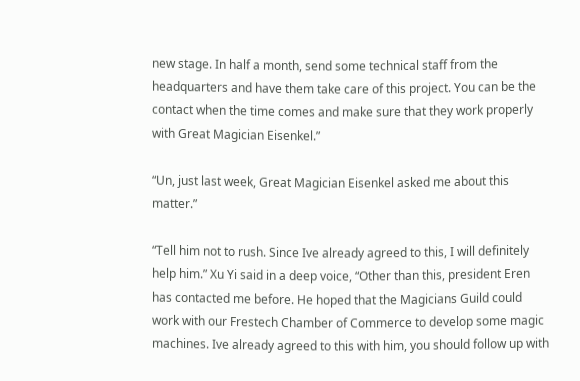new stage. In half a month, send some technical staff from the headquarters and have them take care of this project. You can be the contact when the time comes and make sure that they work properly with Great Magician Eisenkel.”

“Un, just last week, Great Magician Eisenkel asked me about this matter.”

“Tell him not to rush. Since Ive already agreed to this, I will definitely help him.” Xu Yi said in a deep voice, “Other than this, president Eren has contacted me before. He hoped that the Magicians Guild could work with our Frestech Chamber of Commerce to develop some magic machines. Ive already agreed to this with him, you should follow up with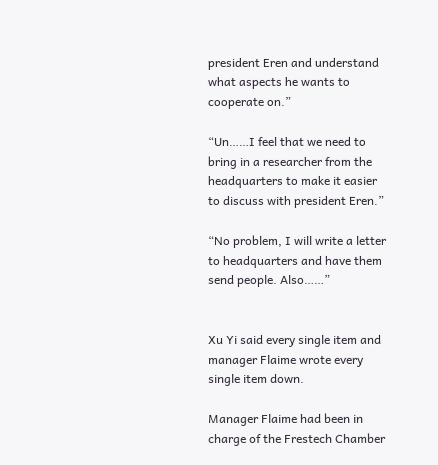president Eren and understand what aspects he wants to cooperate on.”

“Un……I feel that we need to bring in a researcher from the headquarters to make it easier to discuss with president Eren.”

“No problem, I will write a letter to headquarters and have them send people. Also……”


Xu Yi said every single item and manager Flaime wrote every single item down.

Manager Flaime had been in charge of the Frestech Chamber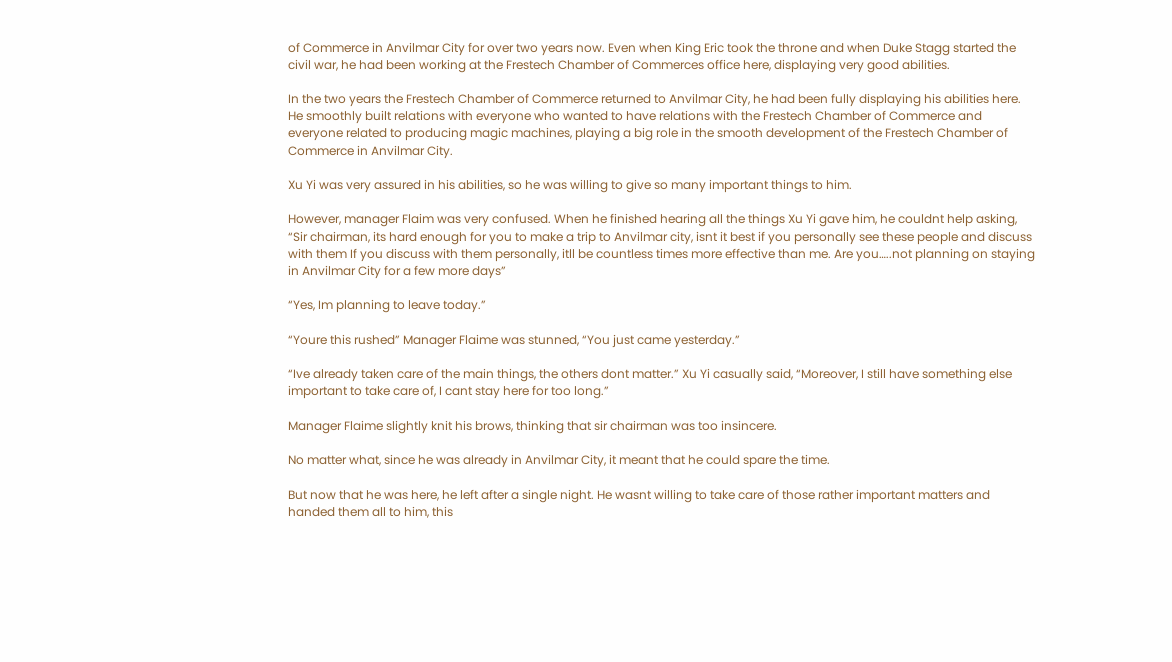of Commerce in Anvilmar City for over two years now. Even when King Eric took the throne and when Duke Stagg started the civil war, he had been working at the Frestech Chamber of Commerces office here, displaying very good abilities.

In the two years the Frestech Chamber of Commerce returned to Anvilmar City, he had been fully displaying his abilities here. He smoothly built relations with everyone who wanted to have relations with the Frestech Chamber of Commerce and everyone related to producing magic machines, playing a big role in the smooth development of the Frestech Chamber of Commerce in Anvilmar City.

Xu Yi was very assured in his abilities, so he was willing to give so many important things to him.

However, manager Flaim was very confused. When he finished hearing all the things Xu Yi gave him, he couldnt help asking, “Sir chairman, its hard enough for you to make a trip to Anvilmar city, isnt it best if you personally see these people and discuss with them If you discuss with them personally, itll be countless times more effective than me. Are you…..not planning on staying in Anvilmar City for a few more days”

“Yes, Im planning to leave today.”

“Youre this rushed” Manager Flaime was stunned, “You just came yesterday.”

“Ive already taken care of the main things, the others dont matter.” Xu Yi casually said, “Moreover, I still have something else important to take care of, I cant stay here for too long.”

Manager Flaime slightly knit his brows, thinking that sir chairman was too insincere.

No matter what, since he was already in Anvilmar City, it meant that he could spare the time.

But now that he was here, he left after a single night. He wasnt willing to take care of those rather important matters and handed them all to him, this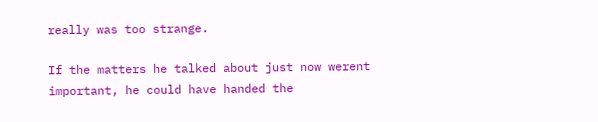really was too strange.

If the matters he talked about just now werent important, he could have handed the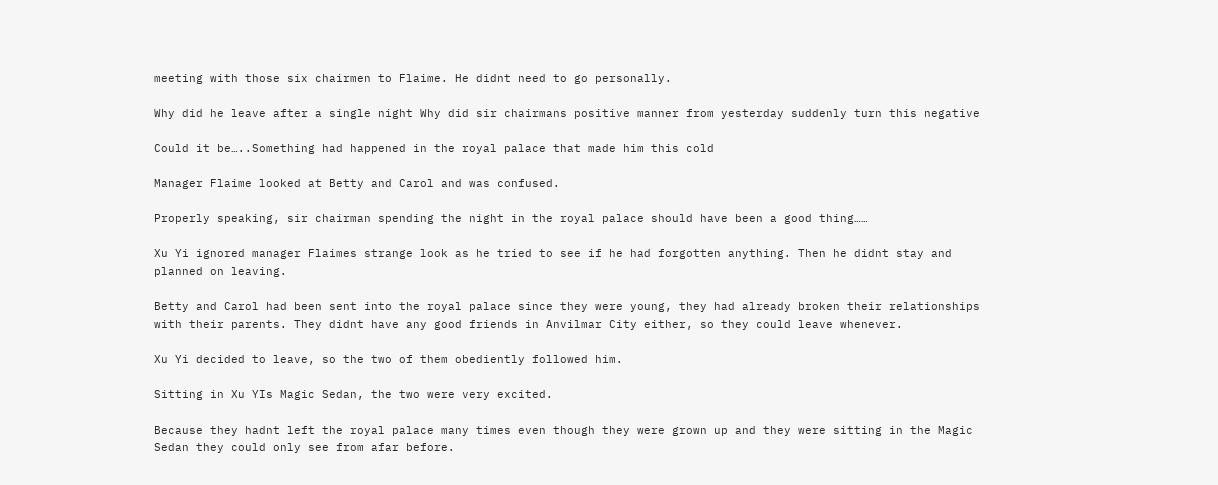meeting with those six chairmen to Flaime. He didnt need to go personally.

Why did he leave after a single night Why did sir chairmans positive manner from yesterday suddenly turn this negative

Could it be…..Something had happened in the royal palace that made him this cold

Manager Flaime looked at Betty and Carol and was confused.

Properly speaking, sir chairman spending the night in the royal palace should have been a good thing……

Xu Yi ignored manager Flaimes strange look as he tried to see if he had forgotten anything. Then he didnt stay and planned on leaving.

Betty and Carol had been sent into the royal palace since they were young, they had already broken their relationships with their parents. They didnt have any good friends in Anvilmar City either, so they could leave whenever.

Xu Yi decided to leave, so the two of them obediently followed him.

Sitting in Xu YIs Magic Sedan, the two were very excited.

Because they hadnt left the royal palace many times even though they were grown up and they were sitting in the Magic Sedan they could only see from afar before.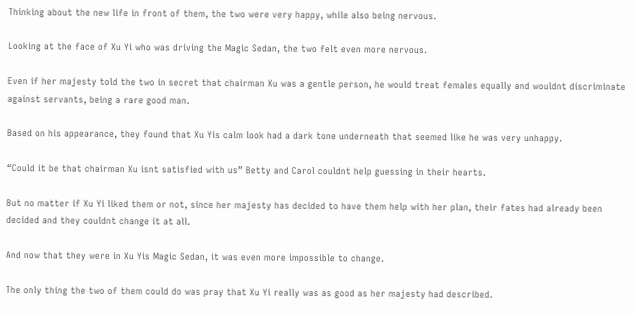Thinking about the new life in front of them, the two were very happy, while also being nervous.

Looking at the face of Xu Yi who was driving the Magic Sedan, the two felt even more nervous.

Even if her majesty told the two in secret that chairman Xu was a gentle person, he would treat females equally and wouldnt discriminate against servants, being a rare good man.

Based on his appearance, they found that Xu Yis calm look had a dark tone underneath that seemed like he was very unhappy.

“Could it be that chairman Xu isnt satisfied with us” Betty and Carol couldnt help guessing in their hearts.

But no matter if Xu Yi liked them or not, since her majesty has decided to have them help with her plan, their fates had already been decided and they couldnt change it at all.

And now that they were in Xu Yis Magic Sedan, it was even more impossible to change.

The only thing the two of them could do was pray that Xu Yi really was as good as her majesty had described.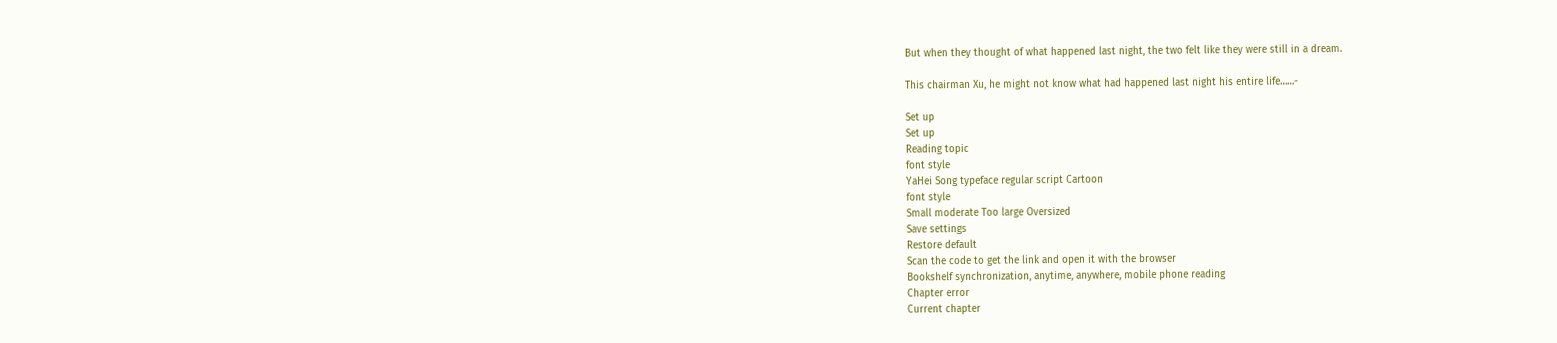But when they thought of what happened last night, the two felt like they were still in a dream.

This chairman Xu, he might not know what had happened last night his entire life……-

Set up
Set up
Reading topic
font style
YaHei Song typeface regular script Cartoon
font style
Small moderate Too large Oversized
Save settings
Restore default
Scan the code to get the link and open it with the browser
Bookshelf synchronization, anytime, anywhere, mobile phone reading
Chapter error
Current chapter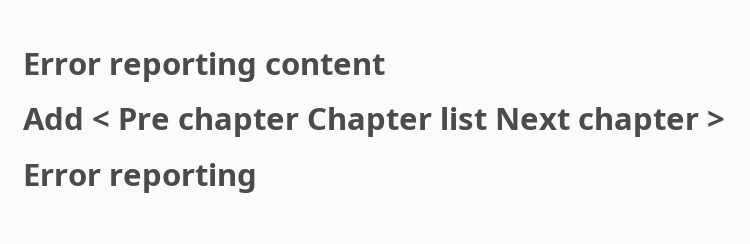Error reporting content
Add < Pre chapter Chapter list Next chapter > Error reporting